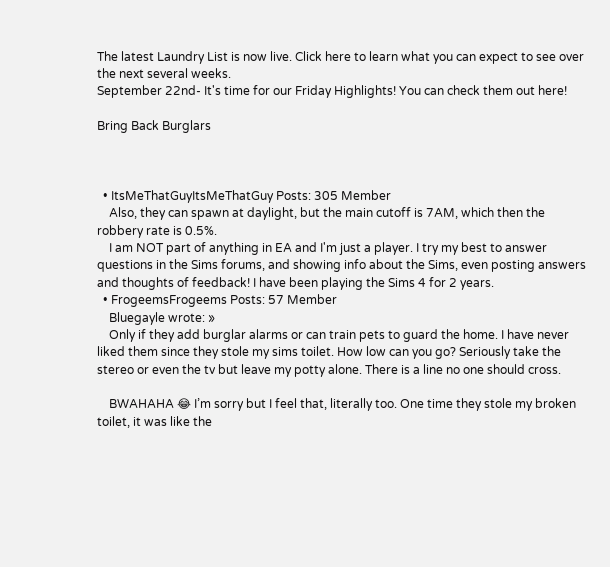The latest Laundry List is now live. Click here to learn what you can expect to see over the next several weeks.
September 22nd- It's time for our Friday Highlights! You can check them out here!

Bring Back Burglars



  • ItsMeThatGuyItsMeThatGuy Posts: 305 Member
    Also, they can spawn at daylight, but the main cutoff is 7AM, which then the robbery rate is 0.5%.
    I am NOT part of anything in EA and I'm just a player. I try my best to answer questions in the Sims forums, and showing info about the Sims, even posting answers and thoughts of feedback! I have been playing the Sims 4 for 2 years.
  • FrogeemsFrogeems Posts: 57 Member
    Bluegayle wrote: »
    Only if they add burglar alarms or can train pets to guard the home. I have never liked them since they stole my sims toilet. How low can you go? Seriously take the stereo or even the tv but leave my potty alone. There is a line no one should cross.

    BWAHAHA 😂 I’m sorry but I feel that, literally too. One time they stole my broken toilet, it was like the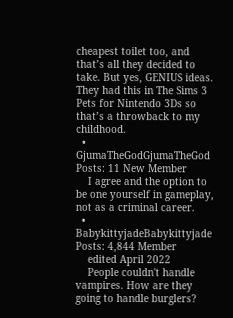cheapest toilet too, and that’s all they decided to take. But yes, GENIUS ideas. They had this in The Sims 3 Pets for Nintendo 3Ds so that’s a throwback to my childhood.
  • GjumaTheGodGjumaTheGod Posts: 11 New Member
    I agree and the option to be one yourself in gameplay, not as a criminal career.
  • BabykittyjadeBabykittyjade Posts: 4,844 Member
    edited April 2022
    People couldn't handle vampires. How are they going to handle burglers?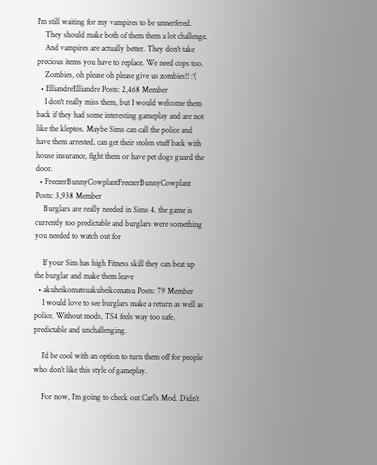I'm still waiting for my vampires to be unnerfered.
    They should make both of them them a lot challenge.
    And vampires are actually better. They don't take precious items you have to replace. We need cops too.
    Zombies, oh please oh please give us zombies!! :'(
  • ElliandreElliandre Posts: 2,468 Member
    I don't really miss them, but I would welcome them back if they had some interesting gameplay and are not like the kleptos. Maybe Sims can call the police and have them arrested, can get their stolen stuff back with house insurance, fight them or have pet dogs guard the door.
  • FreezerBunnyCowplantFreezerBunnyCowplant Posts: 3,938 Member
    Burglars are really needed in Sims 4. the game is currently too predictable and burglars were something you needed to watch out for

    If your Sim has high Fitness skill they can beat up the burglar and make them leave
  • akuheikomatsuakuheikomatsu Posts: 79 Member
    I would love to see burglars make a return as well as police. Without mods, TS4 feels way too safe, predictable and unchallenging.

    I’d be cool with an option to turn them off for people who don’t like this style of gameplay.

    For now, I’m going to check out Carl’s Mod. Didn’t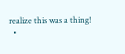realize this was a thing!
  •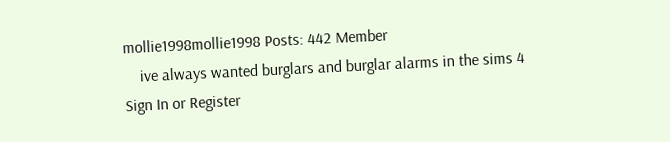mollie1998mollie1998 Posts: 442 Member
    ive always wanted burglars and burglar alarms in the sims 4
Sign In or Register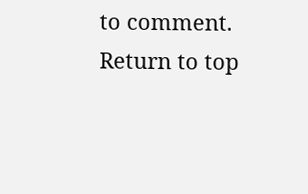to comment.
Return to top